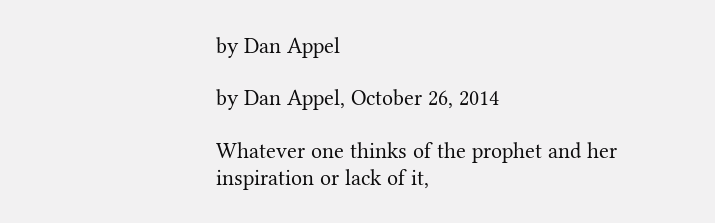by Dan Appel

by Dan Appel, October 26, 2014

Whatever one thinks of the prophet and her inspiration or lack of it,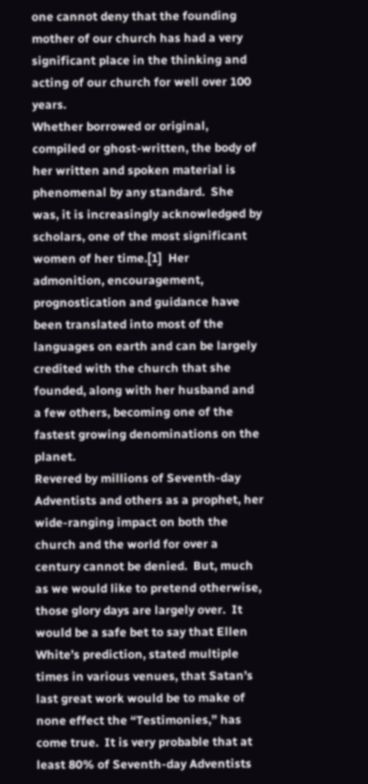one cannot deny that the founding mother of our church has had a very significant place in the thinking and acting of our church for well over 100 years.
Whether borrowed or original, compiled or ghost-written, the body of her written and spoken material is phenomenal by any standard.  She was, it is increasingly acknowledged by scholars, one of the most significant women of her time.[1]  Her admonition, encouragement, prognostication and guidance have been translated into most of the languages on earth and can be largely credited with the church that she founded, along with her husband and a few others, becoming one of the fastest growing denominations on the planet.
Revered by millions of Seventh-day Adventists and others as a prophet, her wide-ranging impact on both the church and the world for over a century cannot be denied.  But, much as we would like to pretend otherwise, those glory days are largely over.  It would be a safe bet to say that Ellen White’s prediction, stated multiple times in various venues, that Satan’s last great work would be to make of none effect the “Testimonies,” has come true.  It is very probable that at least 80% of Seventh-day Adventists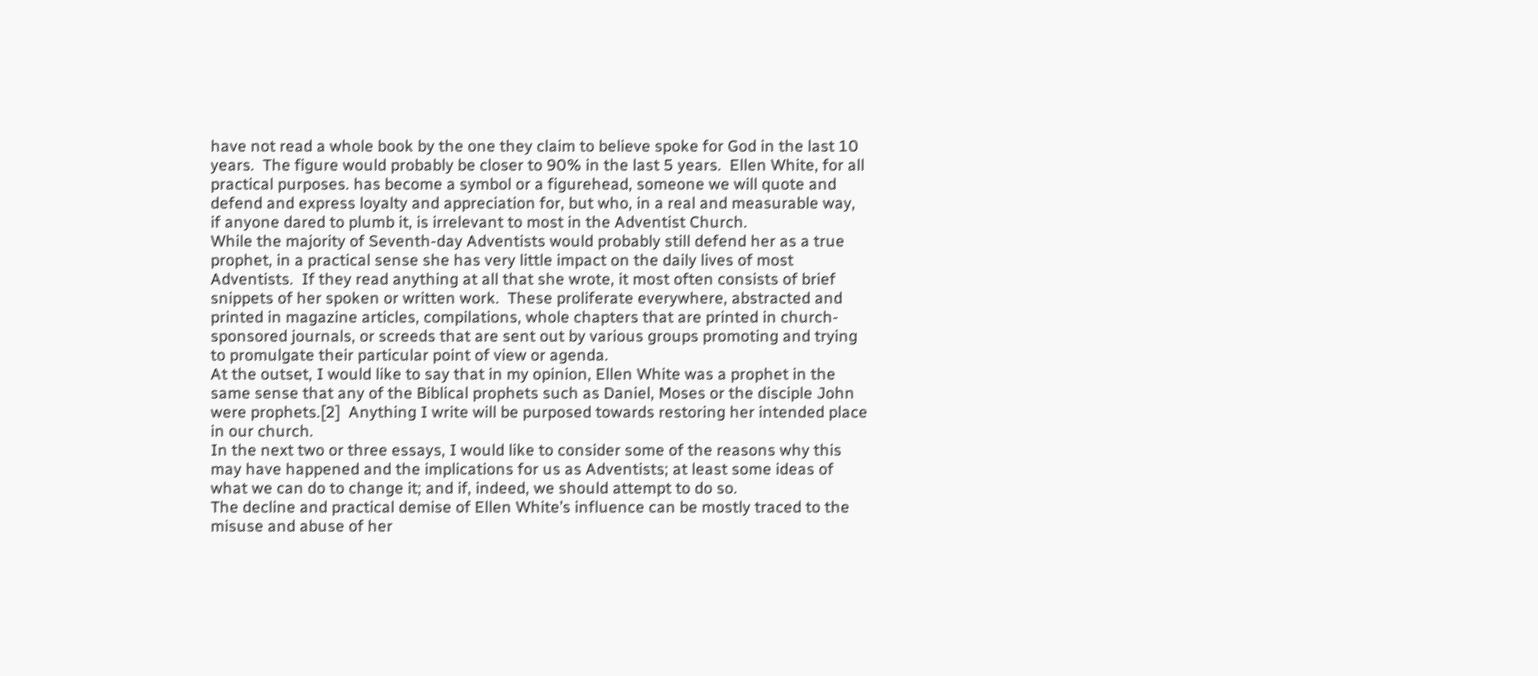have not read a whole book by the one they claim to believe spoke for God in the last 10 years.  The figure would probably be closer to 90% in the last 5 years.  Ellen White, for all practical purposes. has become a symbol or a figurehead, someone we will quote and defend and express loyalty and appreciation for, but who, in a real and measurable way, if anyone dared to plumb it, is irrelevant to most in the Adventist Church.
While the majority of Seventh-day Adventists would probably still defend her as a true prophet, in a practical sense she has very little impact on the daily lives of most Adventists.  If they read anything at all that she wrote, it most often consists of brief snippets of her spoken or written work.  These proliferate everywhere, abstracted and printed in magazine articles, compilations, whole chapters that are printed in church-sponsored journals, or screeds that are sent out by various groups promoting and trying to promulgate their particular point of view or agenda.
At the outset, I would like to say that in my opinion, Ellen White was a prophet in the same sense that any of the Biblical prophets such as Daniel, Moses or the disciple John were prophets.[2]  Anything I write will be purposed towards restoring her intended place in our church.
In the next two or three essays, I would like to consider some of the reasons why this may have happened and the implications for us as Adventists; at least some ideas of what we can do to change it; and if, indeed, we should attempt to do so.
The decline and practical demise of Ellen White’s influence can be mostly traced to the misuse and abuse of her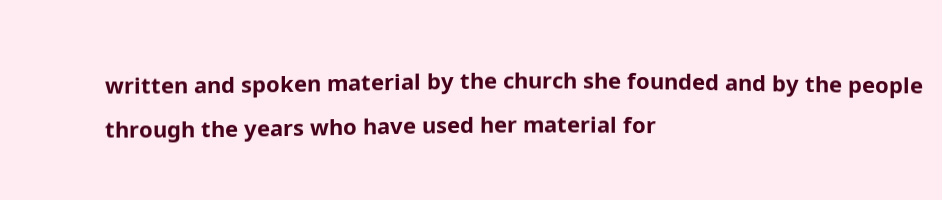written and spoken material by the church she founded and by the people through the years who have used her material for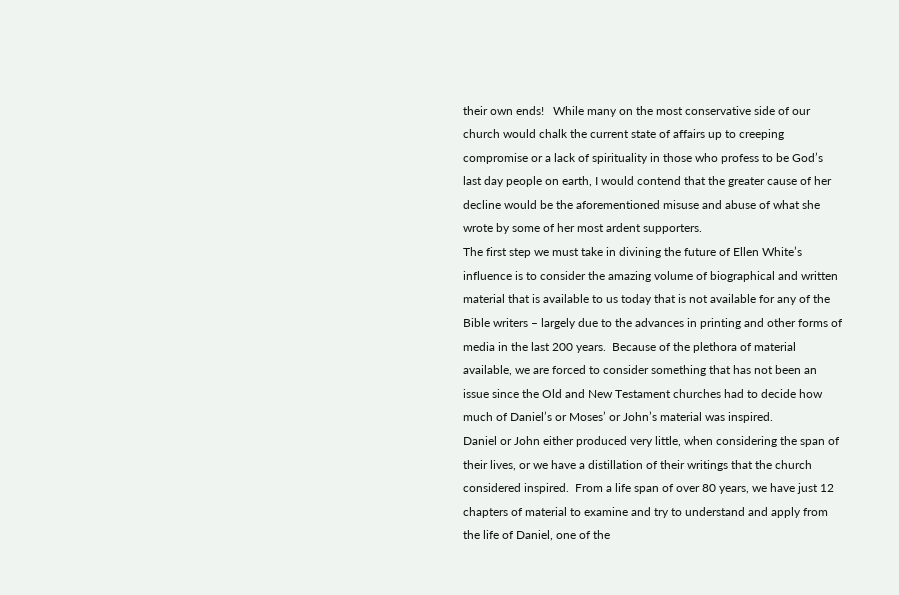their own ends!   While many on the most conservative side of our church would chalk the current state of affairs up to creeping compromise or a lack of spirituality in those who profess to be God’s last day people on earth, I would contend that the greater cause of her decline would be the aforementioned misuse and abuse of what she wrote by some of her most ardent supporters.
The first step we must take in divining the future of Ellen White’s influence is to consider the amazing volume of biographical and written material that is available to us today that is not available for any of the Bible writers – largely due to the advances in printing and other forms of media in the last 200 years.  Because of the plethora of material available, we are forced to consider something that has not been an issue since the Old and New Testament churches had to decide how much of Daniel’s or Moses’ or John’s material was inspired.
Daniel or John either produced very little, when considering the span of their lives, or we have a distillation of their writings that the church considered inspired.  From a life span of over 80 years, we have just 12 chapters of material to examine and try to understand and apply from the life of Daniel, one of the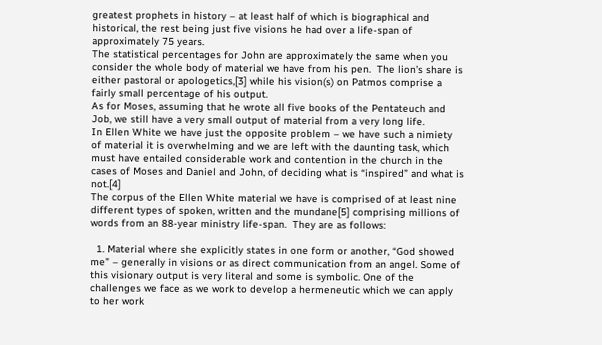greatest prophets in history – at least half of which is biographical and historical, the rest being just five visions he had over a life-span of approximately 75 years.
The statistical percentages for John are approximately the same when you consider the whole body of material we have from his pen.  The lion’s share is either pastoral or apologetics,[3] while his vision(s) on Patmos comprise a fairly small percentage of his output.
As for Moses, assuming that he wrote all five books of the Pentateuch and Job, we still have a very small output of material from a very long life.
In Ellen White we have just the opposite problem – we have such a nimiety of material it is overwhelming and we are left with the daunting task, which must have entailed considerable work and contention in the church in the cases of Moses and Daniel and John, of deciding what is “inspired” and what is not.[4]
The corpus of the Ellen White material we have is comprised of at least nine different types of spoken, written and the mundane[5] comprising millions of words from an 88-year ministry life-span.  They are as follows:

  1. Material where she explicitly states in one form or another, “God showed me” – generally in visions or as direct communication from an angel. Some of this visionary output is very literal and some is symbolic. One of the challenges we face as we work to develop a hermeneutic which we can apply to her work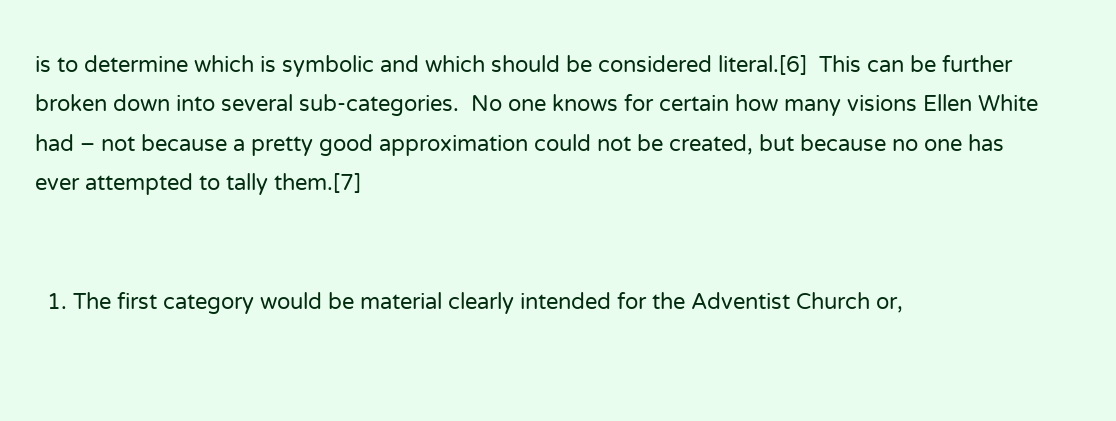is to determine which is symbolic and which should be considered literal.[6]  This can be further broken down into several sub-categories.  No one knows for certain how many visions Ellen White had – not because a pretty good approximation could not be created, but because no one has ever attempted to tally them.[7]


  1. The first category would be material clearly intended for the Adventist Church or,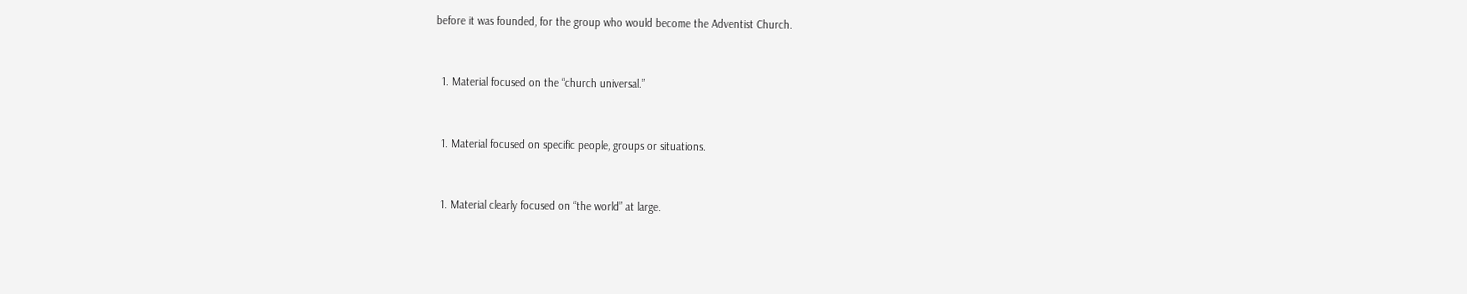before it was founded, for the group who would become the Adventist Church.


  1. Material focused on the “church universal.”


  1. Material focused on specific people, groups or situations.


  1. Material clearly focused on “the world” at large.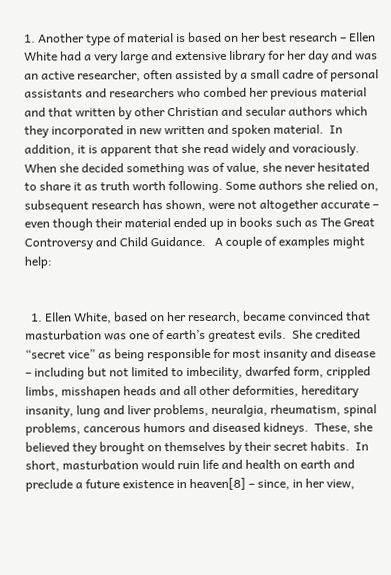1. Another type of material is based on her best research – Ellen White had a very large and extensive library for her day and was an active researcher, often assisted by a small cadre of personal assistants and researchers who combed her previous material and that written by other Christian and secular authors which they incorporated in new written and spoken material.  In addition, it is apparent that she read widely and voraciously. When she decided something was of value, she never hesitated to share it as truth worth following. Some authors she relied on, subsequent research has shown, were not altogether accurate – even though their material ended up in books such as The Great Controversy and Child Guidance.   A couple of examples might help:


  1. Ellen White, based on her research, became convinced that masturbation was one of earth’s greatest evils.  She credited “secret vice” as being responsible for most insanity and disease – including but not limited to imbecility, dwarfed form, crippled limbs, misshapen heads and all other deformities, hereditary insanity, lung and liver problems, neuralgia, rheumatism, spinal problems, cancerous humors and diseased kidneys.  These, she believed they brought on themselves by their secret habits.  In short, masturbation would ruin life and health on earth and preclude a future existence in heaven[8] – since, in her view,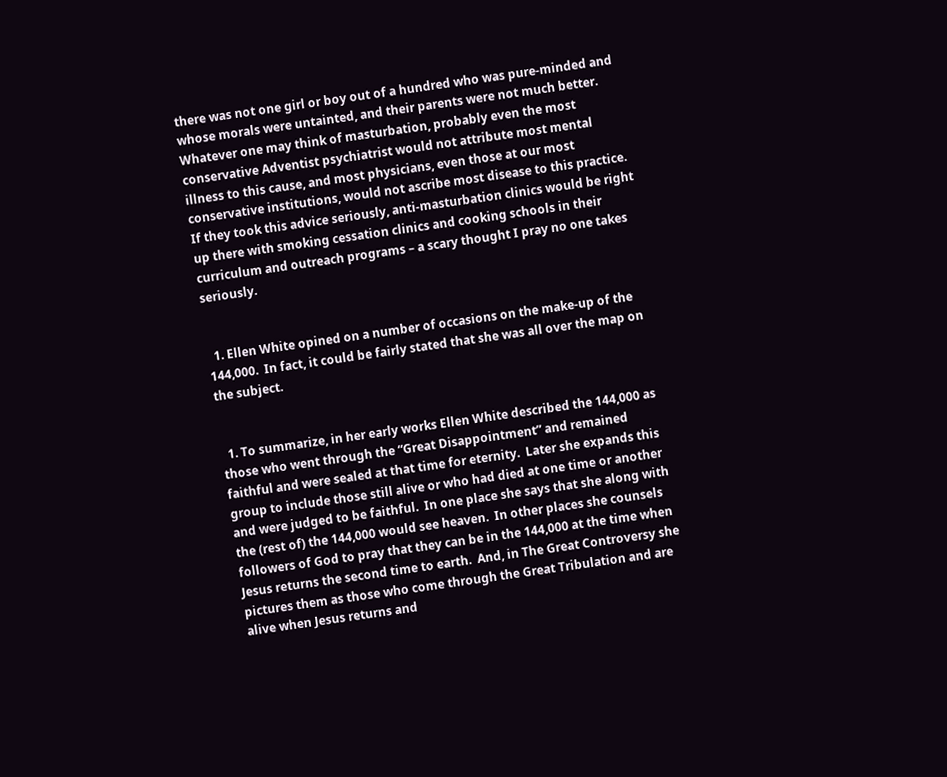there was not one girl or boy out of a hundred who was pure-minded and whose morals were untainted, and their parents were not much better.
Whatever one may think of masturbation, probably even the most conservative Adventist psychiatrist would not attribute most mental illness to this cause, and most physicians, even those at our most conservative institutions, would not ascribe most disease to this practice.  If they took this advice seriously, anti-masturbation clinics would be right up there with smoking cessation clinics and cooking schools in their curriculum and outreach programs – a scary thought I pray no one takes seriously.


  1. Ellen White opined on a number of occasions on the make-up of the 144,000.  In fact, it could be fairly stated that she was all over the map on the subject.


  1. To summarize, in her early works Ellen White described the 144,000 as those who went through the “Great Disappointment” and remained faithful and were sealed at that time for eternity.  Later she expands this group to include those still alive or who had died at one time or another and were judged to be faithful.  In one place she says that she along with the (rest of) the 144,000 would see heaven.  In other places she counsels followers of God to pray that they can be in the 144,000 at the time when Jesus returns the second time to earth.  And, in The Great Controversy she pictures them as those who come through the Great Tribulation and are alive when Jesus returns and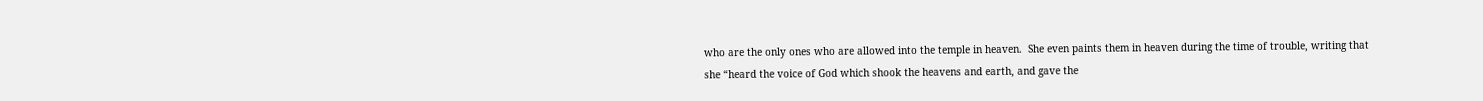who are the only ones who are allowed into the temple in heaven.  She even paints them in heaven during the time of trouble, writing that she “heard the voice of God which shook the heavens and earth, and gave the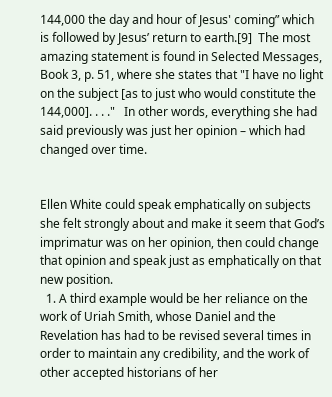144,000 the day and hour of Jesus' coming” which is followed by Jesus’ return to earth.[9]  The most amazing statement is found in Selected Messages, Book 3, p. 51, where she states that "I have no light on the subject [as to just who would constitute the 144,000]. . . ."   In other words, everything she had said previously was just her opinion – which had changed over time.


Ellen White could speak emphatically on subjects she felt strongly about and make it seem that God’s imprimatur was on her opinion, then could change that opinion and speak just as emphatically on that new position.
  1. A third example would be her reliance on the work of Uriah Smith, whose Daniel and the Revelation has had to be revised several times in order to maintain any credibility, and the work of other accepted historians of her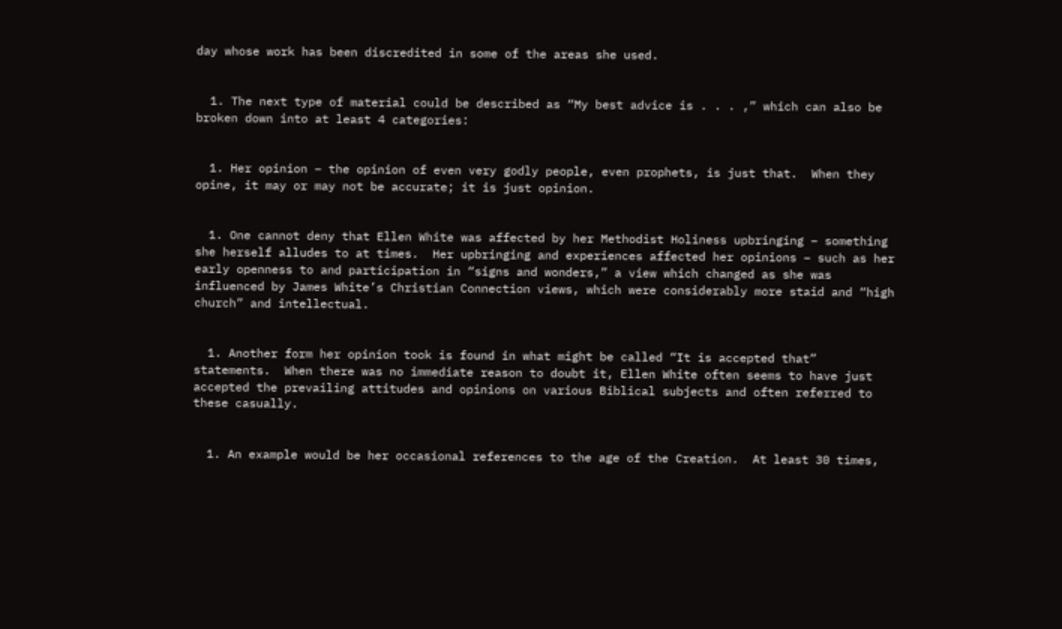day whose work has been discredited in some of the areas she used.


  1. The next type of material could be described as “My best advice is . . . ,” which can also be broken down into at least 4 categories:


  1. Her opinion – the opinion of even very godly people, even prophets, is just that.  When they opine, it may or may not be accurate; it is just opinion.


  1. One cannot deny that Ellen White was affected by her Methodist Holiness upbringing – something she herself alludes to at times.  Her upbringing and experiences affected her opinions – such as her early openness to and participation in “signs and wonders,” a view which changed as she was influenced by James White’s Christian Connection views, which were considerably more staid and “high church” and intellectual.


  1. Another form her opinion took is found in what might be called “It is accepted that” statements.  When there was no immediate reason to doubt it, Ellen White often seems to have just accepted the prevailing attitudes and opinions on various Biblical subjects and often referred to these casually.


  1. An example would be her occasional references to the age of the Creation.  At least 30 times,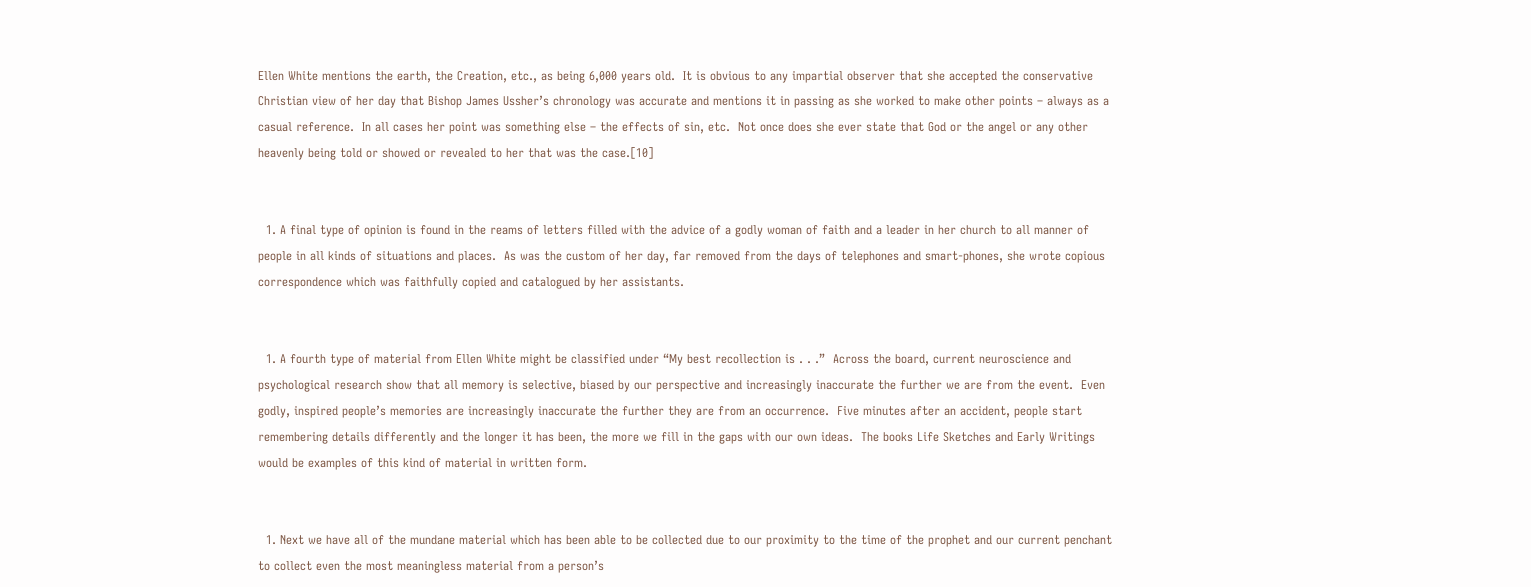Ellen White mentions the earth, the Creation, etc., as being 6,000 years old.  It is obvious to any impartial observer that she accepted the conservative Christian view of her day that Bishop James Ussher’s chronology was accurate and mentions it in passing as she worked to make other points – always as a casual reference.  In all cases her point was something else – the effects of sin, etc.  Not once does she ever state that God or the angel or any other heavenly being told or showed or revealed to her that was the case.[10]


  1. A final type of opinion is found in the reams of letters filled with the advice of a godly woman of faith and a leader in her church to all manner of people in all kinds of situations and places.  As was the custom of her day, far removed from the days of telephones and smart-phones, she wrote copious correspondence which was faithfully copied and catalogued by her assistants.


  1. A fourth type of material from Ellen White might be classified under “My best recollection is . . .”  Across the board, current neuroscience and psychological research show that all memory is selective, biased by our perspective and increasingly inaccurate the further we are from the event.  Even godly, inspired people’s memories are increasingly inaccurate the further they are from an occurrence.  Five minutes after an accident, people start remembering details differently and the longer it has been, the more we fill in the gaps with our own ideas.  The books Life Sketches and Early Writings would be examples of this kind of material in written form.


  1. Next we have all of the mundane material which has been able to be collected due to our proximity to the time of the prophet and our current penchant to collect even the most meaningless material from a person’s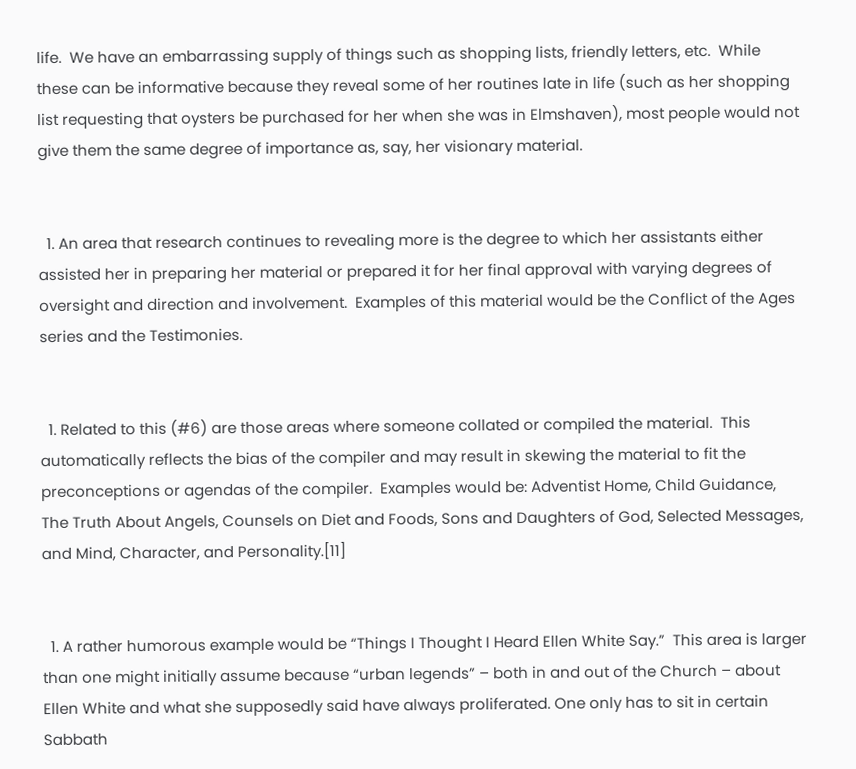life.  We have an embarrassing supply of things such as shopping lists, friendly letters, etc.  While these can be informative because they reveal some of her routines late in life (such as her shopping list requesting that oysters be purchased for her when she was in Elmshaven), most people would not give them the same degree of importance as, say, her visionary material.


  1. An area that research continues to revealing more is the degree to which her assistants either assisted her in preparing her material or prepared it for her final approval with varying degrees of oversight and direction and involvement.  Examples of this material would be the Conflict of the Ages series and the Testimonies.


  1. Related to this (#6) are those areas where someone collated or compiled the material.  This automatically reflects the bias of the compiler and may result in skewing the material to fit the preconceptions or agendas of the compiler.  Examples would be: Adventist Home, Child Guidance, The Truth About Angels, Counsels on Diet and Foods, Sons and Daughters of God, Selected Messages, and Mind, Character, and Personality.[11]


  1. A rather humorous example would be “Things I Thought I Heard Ellen White Say.”  This area is larger than one might initially assume because “urban legends” – both in and out of the Church – about Ellen White and what she supposedly said have always proliferated. One only has to sit in certain Sabbath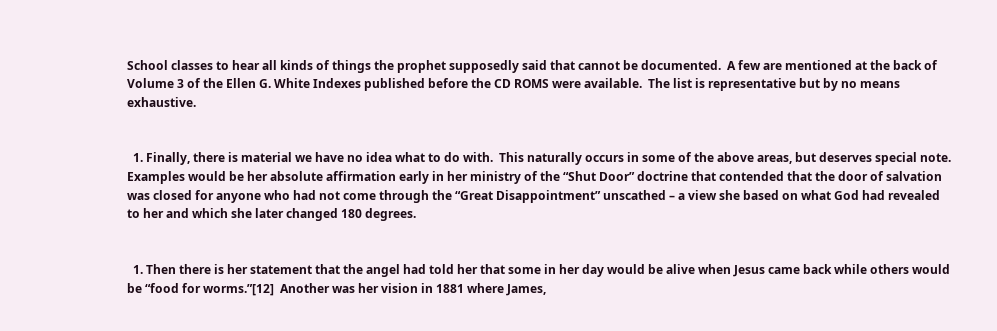School classes to hear all kinds of things the prophet supposedly said that cannot be documented.  A few are mentioned at the back of Volume 3 of the Ellen G. White Indexes published before the CD ROMS were available.  The list is representative but by no means exhaustive.


  1. Finally, there is material we have no idea what to do with.  This naturally occurs in some of the above areas, but deserves special note. Examples would be her absolute affirmation early in her ministry of the “Shut Door” doctrine that contended that the door of salvation was closed for anyone who had not come through the “Great Disappointment” unscathed – a view she based on what God had revealed to her and which she later changed 180 degrees.


  1. Then there is her statement that the angel had told her that some in her day would be alive when Jesus came back while others would be “food for worms.”[12]  Another was her vision in 1881 where James,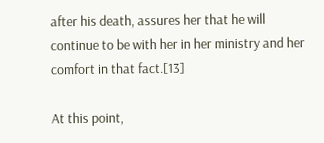after his death, assures her that he will continue to be with her in her ministry and her comfort in that fact.[13]

At this point,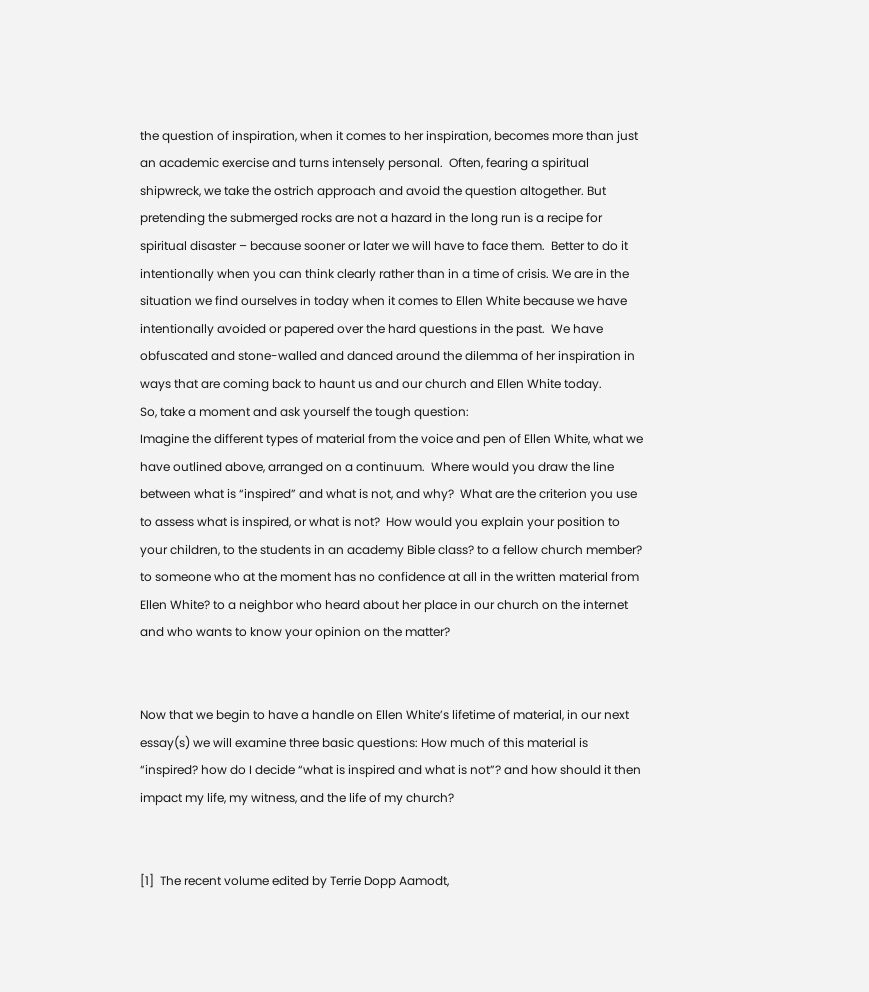the question of inspiration, when it comes to her inspiration, becomes more than just an academic exercise and turns intensely personal.  Often, fearing a spiritual shipwreck, we take the ostrich approach and avoid the question altogether. But pretending the submerged rocks are not a hazard in the long run is a recipe for spiritual disaster – because sooner or later we will have to face them.  Better to do it intentionally when you can think clearly rather than in a time of crisis. We are in the situation we find ourselves in today when it comes to Ellen White because we have intentionally avoided or papered over the hard questions in the past.  We have obfuscated and stone-walled and danced around the dilemma of her inspiration in ways that are coming back to haunt us and our church and Ellen White today.
So, take a moment and ask yourself the tough question:
Imagine the different types of material from the voice and pen of Ellen White, what we have outlined above, arranged on a continuum.  Where would you draw the line between what is “inspired” and what is not, and why?  What are the criterion you use to assess what is inspired, or what is not?  How would you explain your position to your children, to the students in an academy Bible class? to a fellow church member? to someone who at the moment has no confidence at all in the written material from Ellen White? to a neighbor who heard about her place in our church on the internet and who wants to know your opinion on the matter?


Now that we begin to have a handle on Ellen White’s lifetime of material, in our next essay(s) we will examine three basic questions: How much of this material is “inspired? how do I decide “what is inspired and what is not”? and how should it then impact my life, my witness, and the life of my church?


[1]  The recent volume edited by Terrie Dopp Aamodt,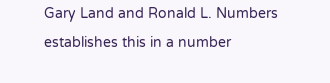Gary Land and Ronald L. Numbers establishes this in a number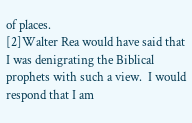of places.
[2]Walter Rea would have said that I was denigrating the Biblical prophets with such a view.  I would respond that I am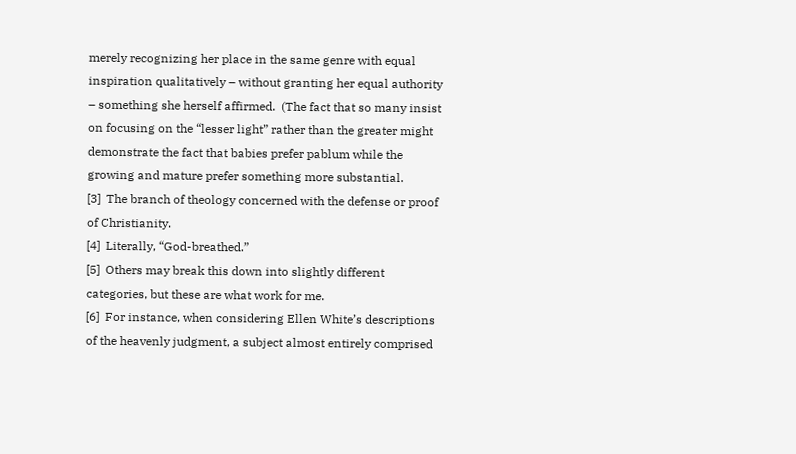merely recognizing her place in the same genre with equal inspiration qualitatively – without granting her equal authority – something she herself affirmed.  (The fact that so many insist on focusing on the “lesser light” rather than the greater might demonstrate the fact that babies prefer pablum while the growing and mature prefer something more substantial.
[3]  The branch of theology concerned with the defense or proof of Christianity.
[4]  Literally, “God-breathed.”
[5]  Others may break this down into slightly different categories, but these are what work for me.
[6]  For instance, when considering Ellen White’s descriptions of the heavenly judgment, a subject almost entirely comprised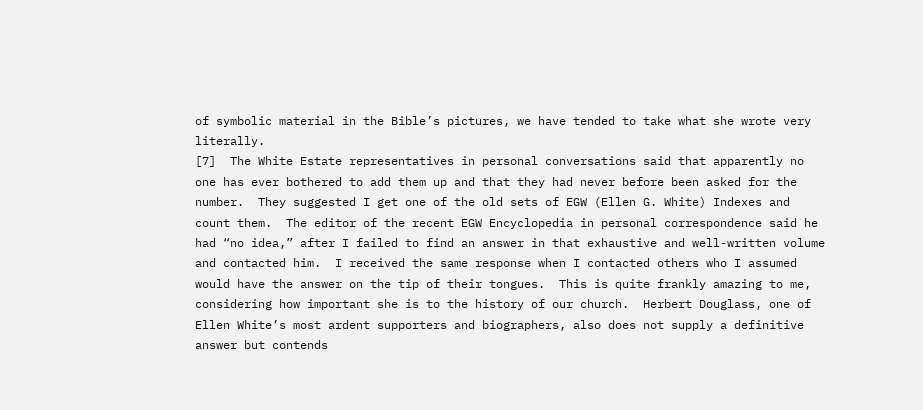of symbolic material in the Bible’s pictures, we have tended to take what she wrote very literally.
[7]  The White Estate representatives in personal conversations said that apparently no one has ever bothered to add them up and that they had never before been asked for the number.  They suggested I get one of the old sets of EGW (Ellen G. White) Indexes and count them.  The editor of the recent EGW Encyclopedia in personal correspondence said he had “no idea,” after I failed to find an answer in that exhaustive and well-written volume and contacted him.  I received the same response when I contacted others who I assumed would have the answer on the tip of their tongues.  This is quite frankly amazing to me, considering how important she is to the history of our church.  Herbert Douglass, one of Ellen White’s most ardent supporters and biographers, also does not supply a definitive answer but contends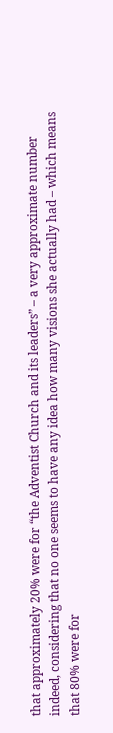that approximately 20% were for “the Adventist Church and its leaders” – a very approximate number indeed, considering that no one seems to have any idea how many visions she actually had – which means that 80% were for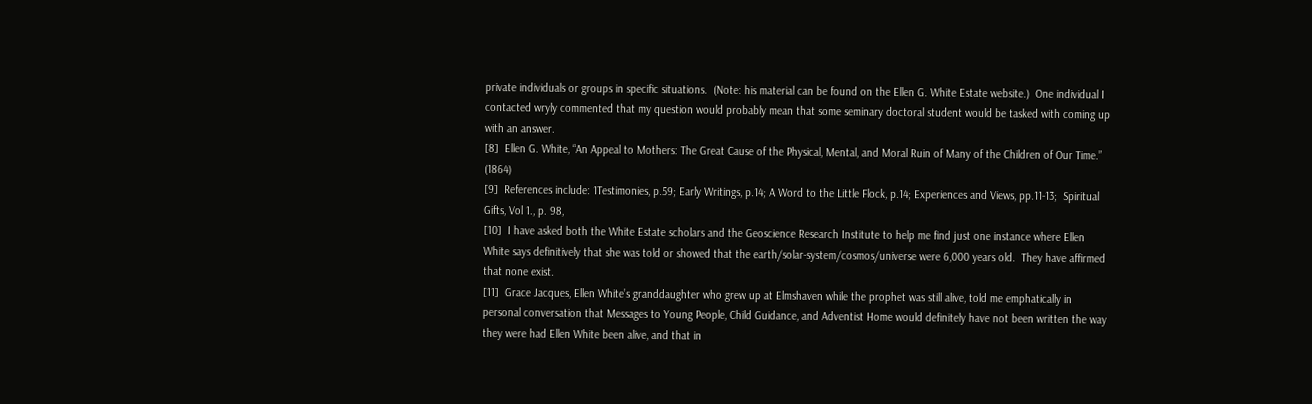private individuals or groups in specific situations.  (Note: his material can be found on the Ellen G. White Estate website.)  One individual I contacted wryly commented that my question would probably mean that some seminary doctoral student would be tasked with coming up with an answer.
[8]  Ellen G. White, “An Appeal to Mothers: The Great Cause of the Physical, Mental, and Moral Ruin of Many of the Children of Our Time.”  (1864)
[9]  References include: 1Testimonies, p.59; Early Writings, p.14; A Word to the Little Flock, p.14; Experiences and Views, pp.11-13;  Spiritual Gifts, Vol 1., p. 98,
[10]  I have asked both the White Estate scholars and the Geoscience Research Institute to help me find just one instance where Ellen White says definitively that she was told or showed that the earth/solar-system/cosmos/universe were 6,000 years old.  They have affirmed that none exist.
[11]  Grace Jacques, Ellen White’s granddaughter who grew up at Elmshaven while the prophet was still alive, told me emphatically in personal conversation that Messages to Young People, Child Guidance, and Adventist Home would definitely have not been written the way they were had Ellen White been alive, and that in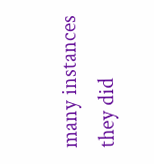many instances they did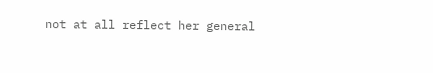not at all reflect her general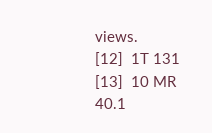views.
[12]  1T 131
[13]  10 MR 40.1